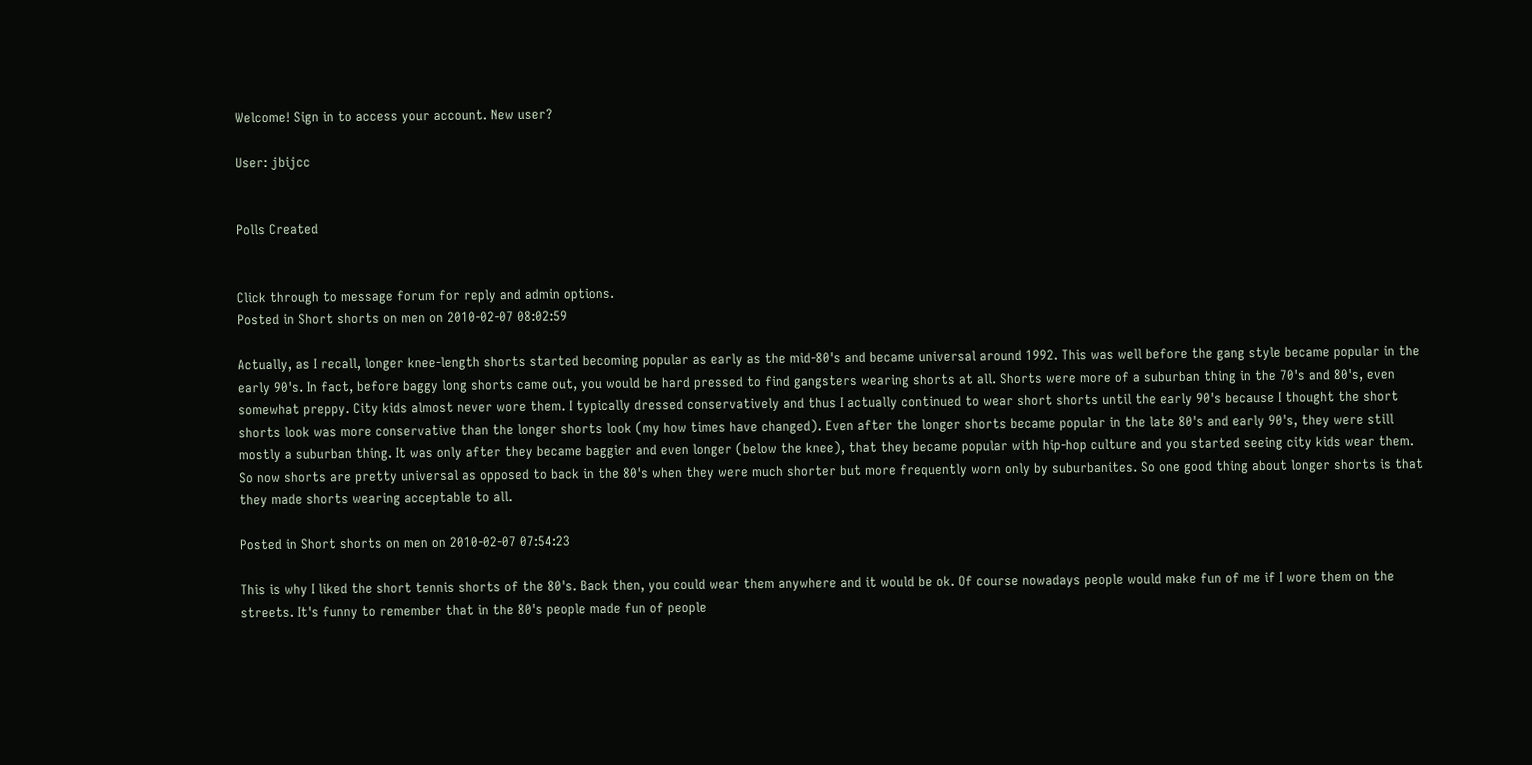Welcome! Sign in to access your account. New user?

User: jbijcc


Polls Created


Click through to message forum for reply and admin options.
Posted in Short shorts on men on 2010-02-07 08:02:59

Actually, as I recall, longer knee-length shorts started becoming popular as early as the mid-80's and became universal around 1992. This was well before the gang style became popular in the early 90's. In fact, before baggy long shorts came out, you would be hard pressed to find gangsters wearing shorts at all. Shorts were more of a suburban thing in the 70's and 80's, even somewhat preppy. City kids almost never wore them. I typically dressed conservatively and thus I actually continued to wear short shorts until the early 90's because I thought the short shorts look was more conservative than the longer shorts look (my how times have changed). Even after the longer shorts became popular in the late 80's and early 90's, they were still mostly a suburban thing. It was only after they became baggier and even longer (below the knee), that they became popular with hip-hop culture and you started seeing city kids wear them. So now shorts are pretty universal as opposed to back in the 80's when they were much shorter but more frequently worn only by suburbanites. So one good thing about longer shorts is that they made shorts wearing acceptable to all.

Posted in Short shorts on men on 2010-02-07 07:54:23

This is why I liked the short tennis shorts of the 80's. Back then, you could wear them anywhere and it would be ok. Of course nowadays people would make fun of me if I wore them on the streets. It's funny to remember that in the 80's people made fun of people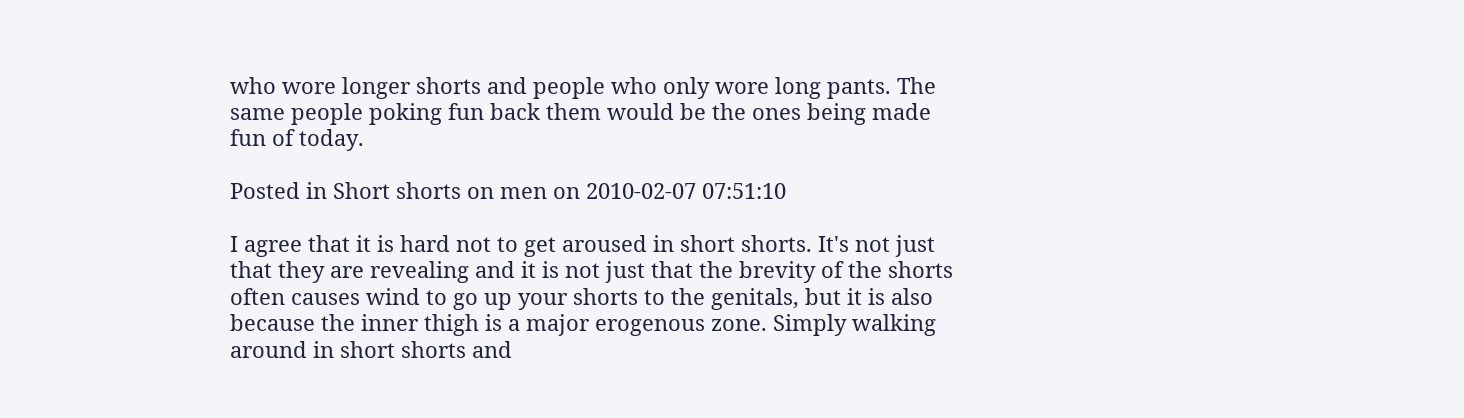who wore longer shorts and people who only wore long pants. The same people poking fun back them would be the ones being made fun of today.

Posted in Short shorts on men on 2010-02-07 07:51:10

I agree that it is hard not to get aroused in short shorts. It's not just that they are revealing and it is not just that the brevity of the shorts often causes wind to go up your shorts to the genitals, but it is also because the inner thigh is a major erogenous zone. Simply walking around in short shorts and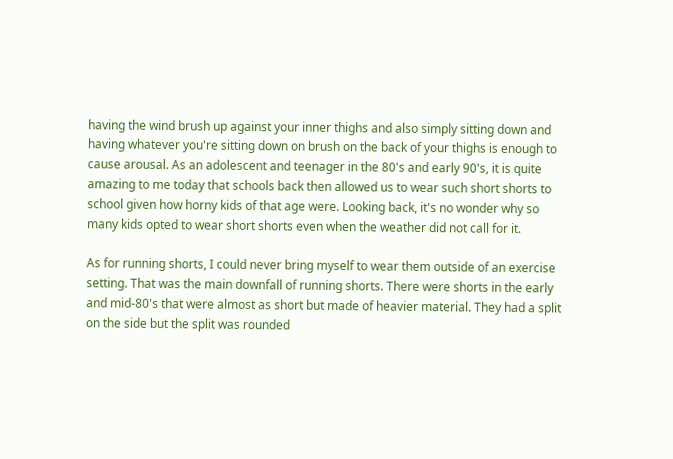having the wind brush up against your inner thighs and also simply sitting down and having whatever you're sitting down on brush on the back of your thighs is enough to cause arousal. As an adolescent and teenager in the 80's and early 90's, it is quite amazing to me today that schools back then allowed us to wear such short shorts to school given how horny kids of that age were. Looking back, it's no wonder why so many kids opted to wear short shorts even when the weather did not call for it.

As for running shorts, I could never bring myself to wear them outside of an exercise setting. That was the main downfall of running shorts. There were shorts in the early and mid-80's that were almost as short but made of heavier material. They had a split on the side but the split was rounded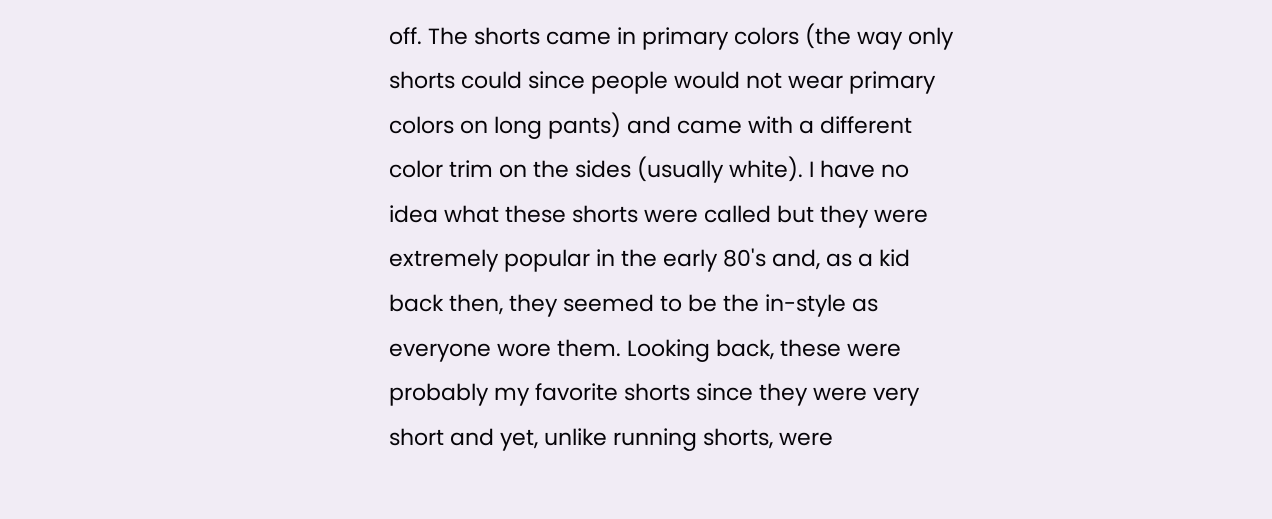off. The shorts came in primary colors (the way only shorts could since people would not wear primary colors on long pants) and came with a different color trim on the sides (usually white). I have no idea what these shorts were called but they were extremely popular in the early 80's and, as a kid back then, they seemed to be the in-style as everyone wore them. Looking back, these were probably my favorite shorts since they were very short and yet, unlike running shorts, were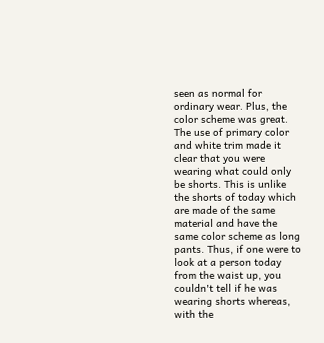seen as normal for ordinary wear. Plus, the color scheme was great. The use of primary color and white trim made it clear that you were wearing what could only be shorts. This is unlike the shorts of today which are made of the same material and have the same color scheme as long pants. Thus, if one were to look at a person today from the waist up, you couldn't tell if he was wearing shorts whereas, with the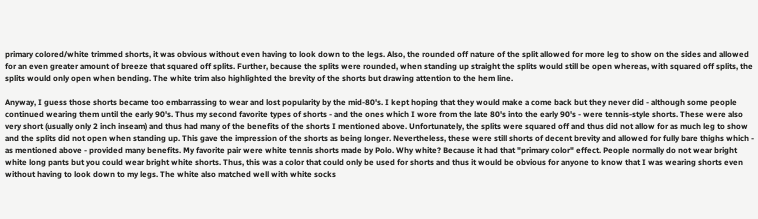primary colored/white trimmed shorts, it was obvious without even having to look down to the legs. Also, the rounded off nature of the split allowed for more leg to show on the sides and allowed for an even greater amount of breeze that squared off splits. Further, because the splits were rounded, when standing up straight the splits would still be open whereas, with squared off splits, the splits would only open when bending. The white trim also highlighted the brevity of the shorts but drawing attention to the hem line.

Anyway, I guess those shorts became too embarrassing to wear and lost popularity by the mid-80's. I kept hoping that they would make a come back but they never did - although some people continued wearing them until the early 90's. Thus my second favorite types of shorts - and the ones which I wore from the late 80's into the early 90's - were tennis-style shorts. These were also very short (usually only 2 inch inseam) and thus had many of the benefits of the shorts I mentioned above. Unfortunately, the splits were squared off and thus did not allow for as much leg to show and the splits did not open when standing up. This gave the impression of the shorts as being longer. Nevertheless, these were still shorts of decent brevity and allowed for fully bare thighs which - as mentioned above - provided many benefits. My favorite pair were white tennis shorts made by Polo. Why white? Because it had that "primary color" effect. People normally do not wear bright white long pants but you could wear bright white shorts. Thus, this was a color that could only be used for shorts and thus it would be obvious for anyone to know that I was wearing shorts even without having to look down to my legs. The white also matched well with white socks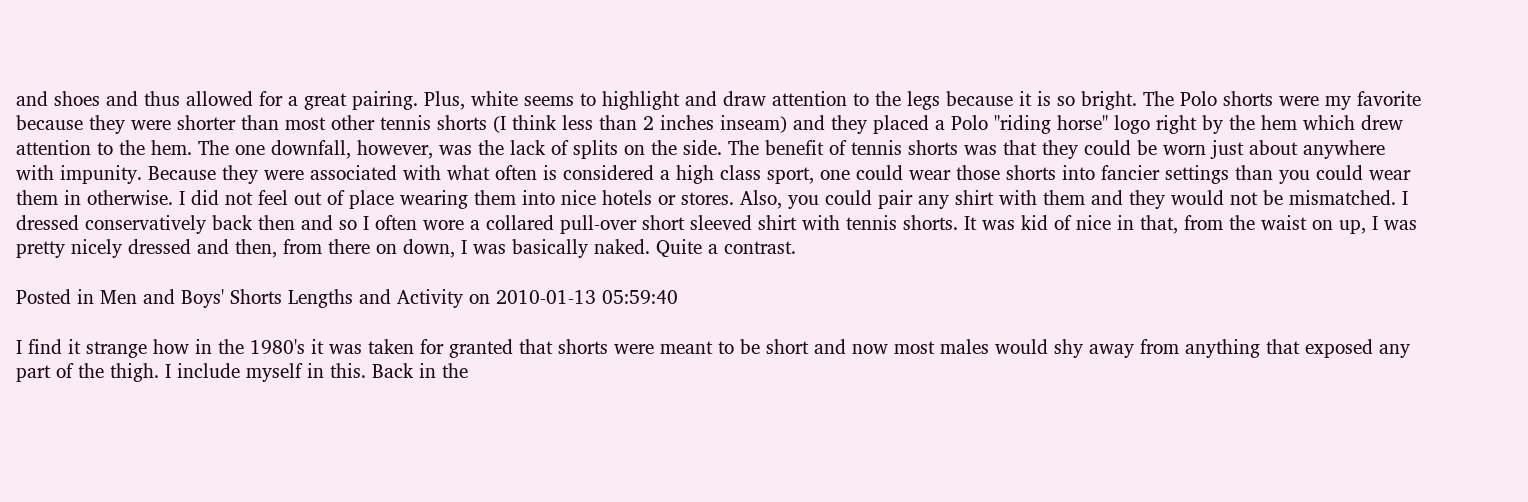and shoes and thus allowed for a great pairing. Plus, white seems to highlight and draw attention to the legs because it is so bright. The Polo shorts were my favorite because they were shorter than most other tennis shorts (I think less than 2 inches inseam) and they placed a Polo "riding horse" logo right by the hem which drew attention to the hem. The one downfall, however, was the lack of splits on the side. The benefit of tennis shorts was that they could be worn just about anywhere with impunity. Because they were associated with what often is considered a high class sport, one could wear those shorts into fancier settings than you could wear them in otherwise. I did not feel out of place wearing them into nice hotels or stores. Also, you could pair any shirt with them and they would not be mismatched. I dressed conservatively back then and so I often wore a collared pull-over short sleeved shirt with tennis shorts. It was kid of nice in that, from the waist on up, I was pretty nicely dressed and then, from there on down, I was basically naked. Quite a contrast.

Posted in Men and Boys' Shorts Lengths and Activity on 2010-01-13 05:59:40

I find it strange how in the 1980's it was taken for granted that shorts were meant to be short and now most males would shy away from anything that exposed any part of the thigh. I include myself in this. Back in the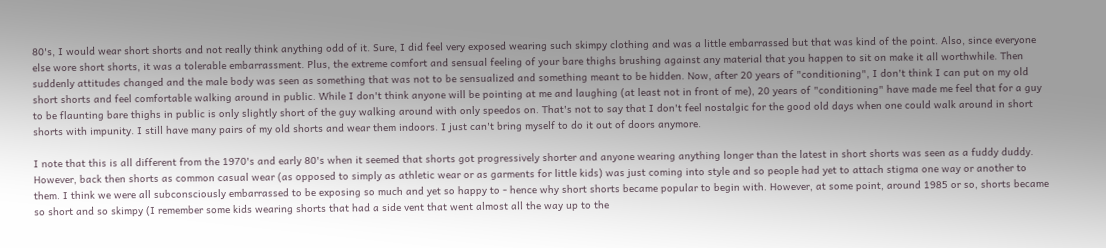80's, I would wear short shorts and not really think anything odd of it. Sure, I did feel very exposed wearing such skimpy clothing and was a little embarrassed but that was kind of the point. Also, since everyone else wore short shorts, it was a tolerable embarrassment. Plus, the extreme comfort and sensual feeling of your bare thighs brushing against any material that you happen to sit on make it all worthwhile. Then suddenly attitudes changed and the male body was seen as something that was not to be sensualized and something meant to be hidden. Now, after 20 years of "conditioning", I don't think I can put on my old short shorts and feel comfortable walking around in public. While I don't think anyone will be pointing at me and laughing (at least not in front of me), 20 years of "conditioning" have made me feel that for a guy to be flaunting bare thighs in public is only slightly short of the guy walking around with only speedos on. That's not to say that I don't feel nostalgic for the good old days when one could walk around in short shorts with impunity. I still have many pairs of my old shorts and wear them indoors. I just can't bring myself to do it out of doors anymore.

I note that this is all different from the 1970's and early 80's when it seemed that shorts got progressively shorter and anyone wearing anything longer than the latest in short shorts was seen as a fuddy duddy. However, back then shorts as common casual wear (as opposed to simply as athletic wear or as garments for little kids) was just coming into style and so people had yet to attach stigma one way or another to them. I think we were all subconsciously embarrassed to be exposing so much and yet so happy to - hence why short shorts became popular to begin with. However, at some point, around 1985 or so, shorts became so short and so skimpy (I remember some kids wearing shorts that had a side vent that went almost all the way up to the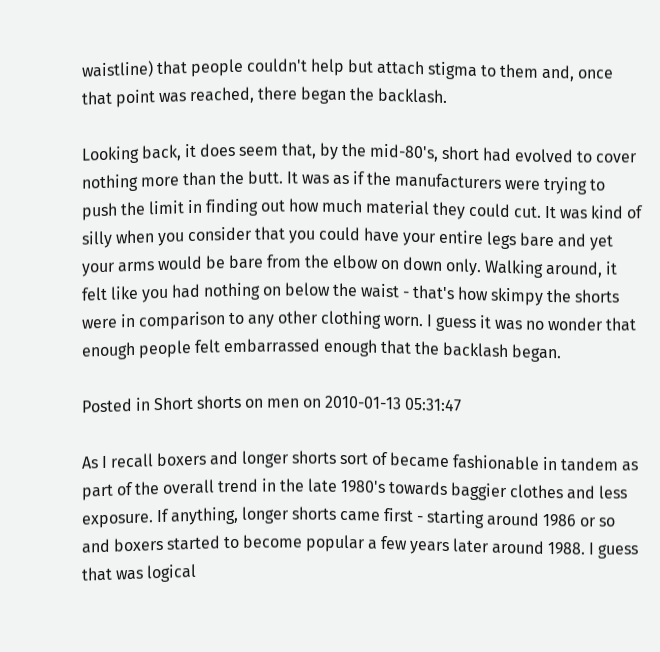waistline) that people couldn't help but attach stigma to them and, once that point was reached, there began the backlash.

Looking back, it does seem that, by the mid-80's, short had evolved to cover nothing more than the butt. It was as if the manufacturers were trying to push the limit in finding out how much material they could cut. It was kind of silly when you consider that you could have your entire legs bare and yet your arms would be bare from the elbow on down only. Walking around, it felt like you had nothing on below the waist - that's how skimpy the shorts were in comparison to any other clothing worn. I guess it was no wonder that enough people felt embarrassed enough that the backlash began.

Posted in Short shorts on men on 2010-01-13 05:31:47

As I recall boxers and longer shorts sort of became fashionable in tandem as part of the overall trend in the late 1980's towards baggier clothes and less exposure. If anything, longer shorts came first - starting around 1986 or so and boxers started to become popular a few years later around 1988. I guess that was logical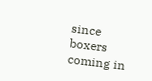since boxers coming in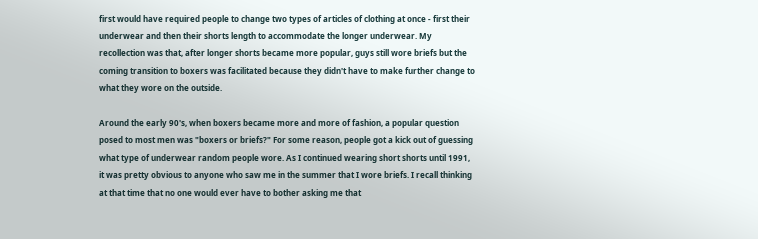first would have required people to change two types of articles of clothing at once - first their underwear and then their shorts length to accommodate the longer underwear. My recollection was that, after longer shorts became more popular, guys still wore briefs but the coming transition to boxers was facilitated because they didn't have to make further change to what they wore on the outside.

Around the early 90's, when boxers became more and more of fashion, a popular question posed to most men was "boxers or briefs?" For some reason, people got a kick out of guessing what type of underwear random people wore. As I continued wearing short shorts until 1991, it was pretty obvious to anyone who saw me in the summer that I wore briefs. I recall thinking at that time that no one would ever have to bother asking me that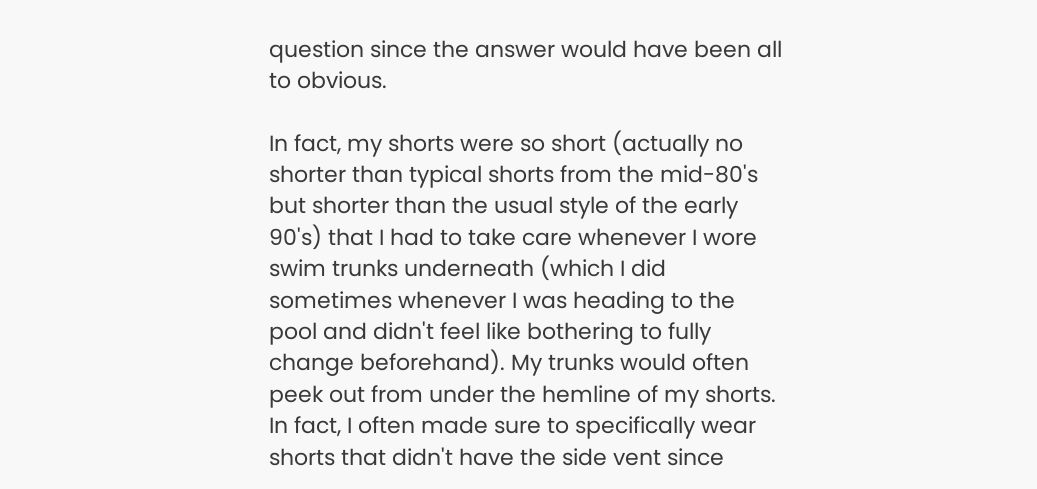question since the answer would have been all to obvious.

In fact, my shorts were so short (actually no shorter than typical shorts from the mid-80's but shorter than the usual style of the early 90's) that I had to take care whenever I wore swim trunks underneath (which I did sometimes whenever I was heading to the pool and didn't feel like bothering to fully change beforehand). My trunks would often peek out from under the hemline of my shorts. In fact, I often made sure to specifically wear shorts that didn't have the side vent since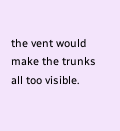the vent would make the trunks all too visible.